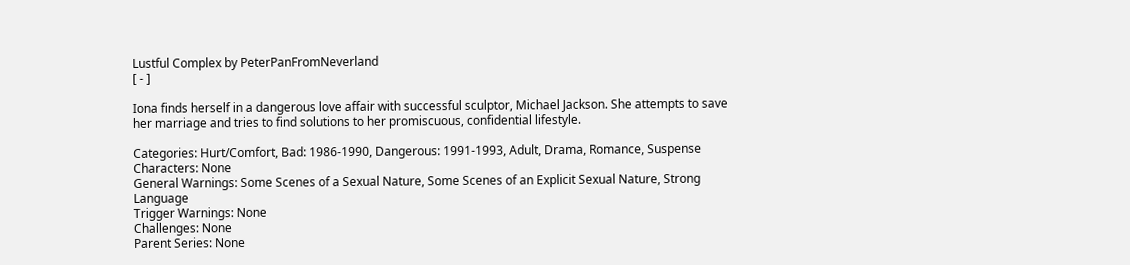Lustful Complex by PeterPanFromNeverland
[ - ]

Iona finds herself in a dangerous love affair with successful sculptor, Michael Jackson. She attempts to save her marriage and tries to find solutions to her promiscuous, confidential lifestyle.

Categories: Hurt/Comfort, Bad: 1986-1990, Dangerous: 1991-1993, Adult, Drama, Romance, Suspense
Characters: None
General Warnings: Some Scenes of a Sexual Nature, Some Scenes of an Explicit Sexual Nature, Strong Language
Trigger Warnings: None
Challenges: None
Parent Series: None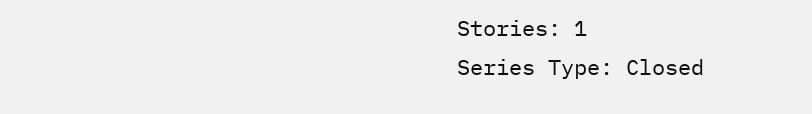Stories: 1
Series Type: Closed